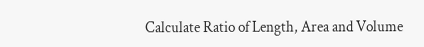Calculate Ratio of Length, Area and Volume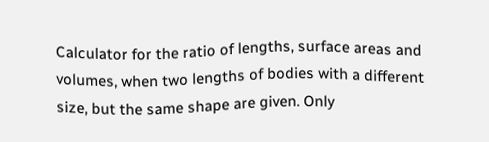Calculator for the ratio of lengths, surface areas and volumes, when two lengths of bodies with a different size, but the same shape are given. Only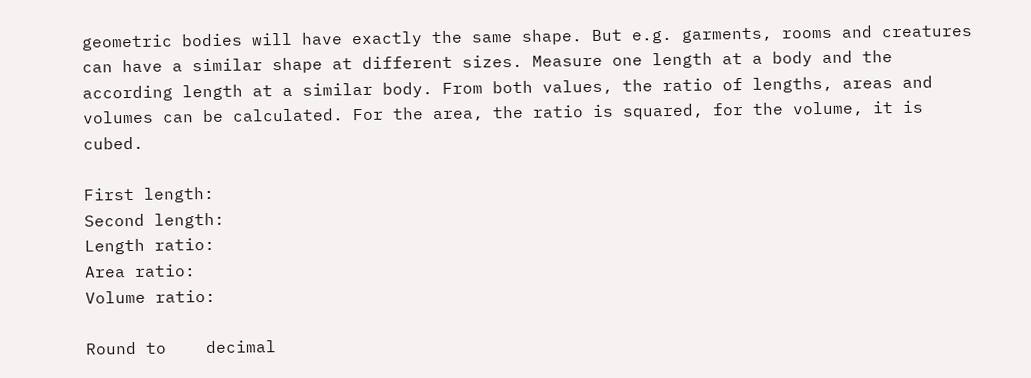geometric bodies will have exactly the same shape. But e.g. garments, rooms and creatures can have a similar shape at different sizes. Measure one length at a body and the according length at a similar body. From both values, the ratio of lengths, areas and volumes can be calculated. For the area, the ratio is squared, for the volume, it is cubed.

First length:
Second length:
Length ratio:
Area ratio:
Volume ratio:

Round to    decimal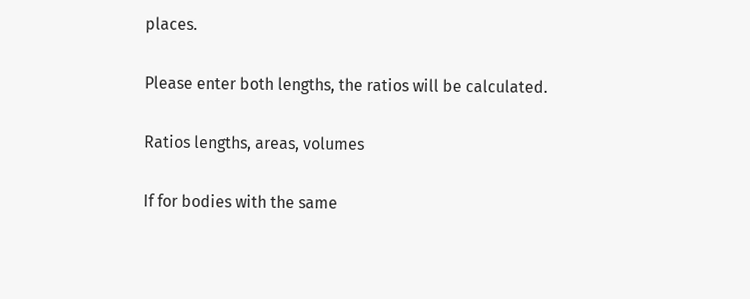places.

Please enter both lengths, the ratios will be calculated.

Ratios lengths, areas, volumes

If for bodies with the same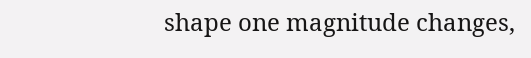shape one magnitude changes,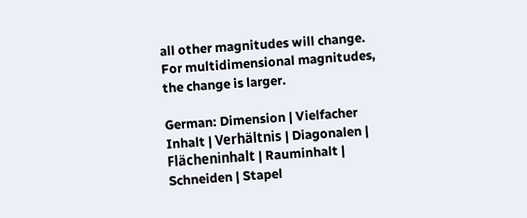all other magnitudes will change. For multidimensional magnitudes, the change is larger.

German: Dimension | Vielfacher Inhalt | Verhältnis | Diagonalen | Flächeninhalt | Rauminhalt | Schneiden | Stapel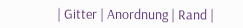| Gitter | Anordnung | Rand |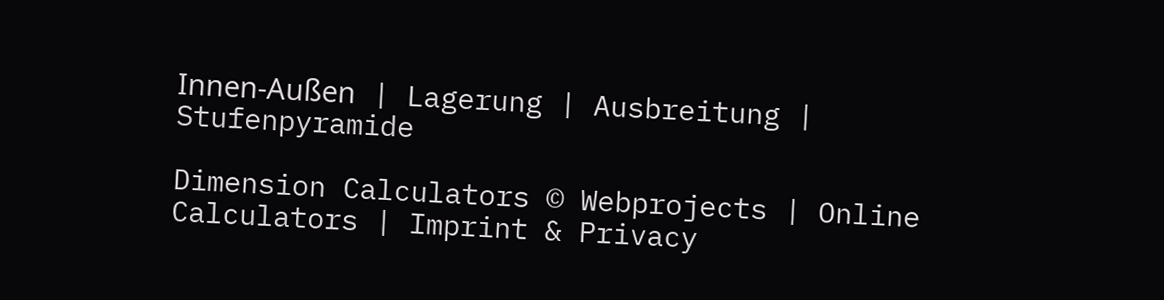Innen-Außen | Lagerung | Ausbreitung | Stufenpyramide

Dimension Calculators © Webprojects | Online Calculators | Imprint & Privacy